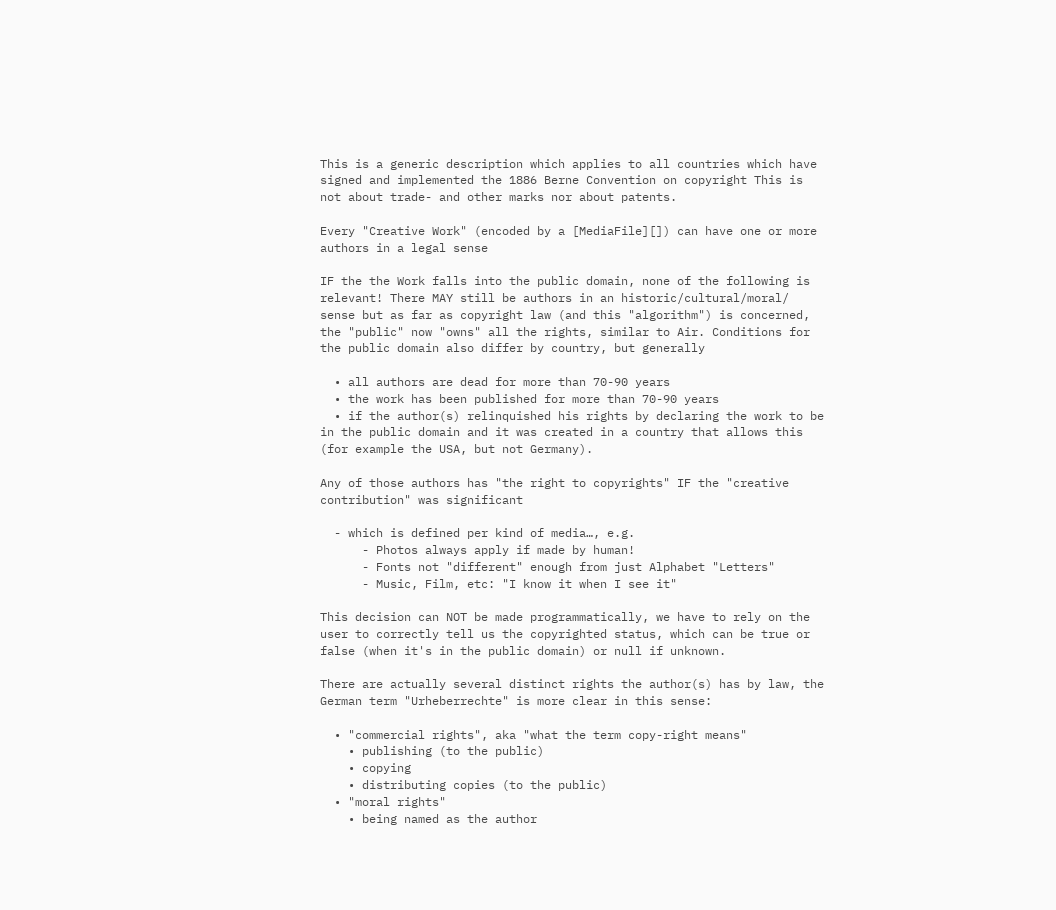This is a generic description which applies to all countries which have signed and implemented the 1886 Berne Convention on copyright This is not about trade- and other marks nor about patents.

Every "Creative Work" (encoded by a [MediaFile][]) can have one or more authors in a legal sense

IF the the Work falls into the public domain, none of the following is relevant! There MAY still be authors in an historic/cultural/moral/ sense but as far as copyright law (and this "algorithm") is concerned, the "public" now "owns" all the rights, similar to Air. Conditions for the public domain also differ by country, but generally

  • all authors are dead for more than 70-90 years
  • the work has been published for more than 70-90 years
  • if the author(s) relinquished his rights by declaring the work to be in the public domain and it was created in a country that allows this (for example the USA, but not Germany).

Any of those authors has "the right to copyrights" IF the "creative contribution" was significant

  - which is defined per kind of media…, e.g.
      - Photos always apply if made by human!
      - Fonts not "different" enough from just Alphabet "Letters"
      - Music, Film, etc: "I know it when I see it"

This decision can NOT be made programmatically, we have to rely on the user to correctly tell us the copyrighted status, which can be true or false (when it's in the public domain) or null if unknown.

There are actually several distinct rights the author(s) has by law, the German term "Urheberrechte" is more clear in this sense:

  • "commercial rights", aka "what the term copy-right means"
    • publishing (to the public)
    • copying
    • distributing copies (to the public)
  • "moral rights"
    • being named as the author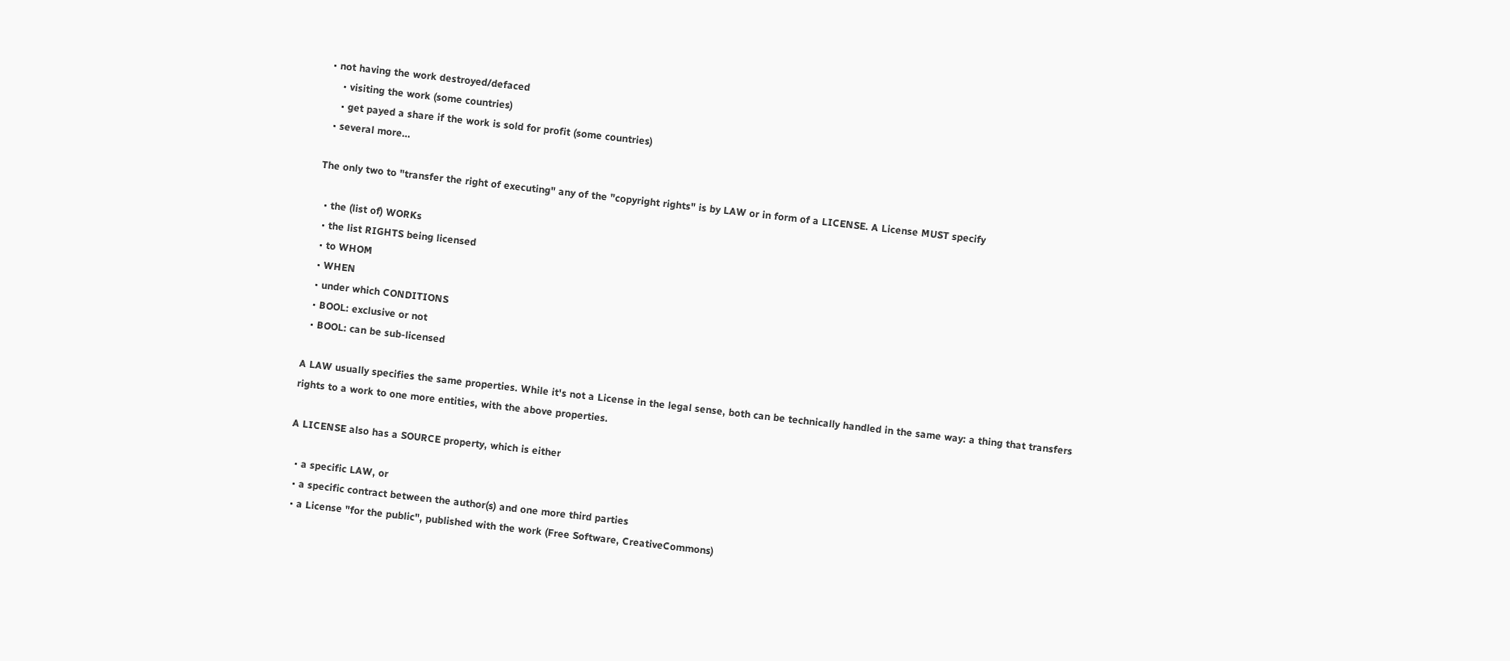• not having the work destroyed/defaced
    • visiting the work (some countries)
    • get payed a share if the work is sold for profit (some countries)
  • several more…

The only two to "transfer the right of executing" any of the "copyright rights" is by LAW or in form of a LICENSE. A License MUST specify

  • the (list of) WORKs
  • the list RIGHTS being licensed
  • to WHOM
  • WHEN
  • under which CONDITIONS
  • BOOL: exclusive or not
  • BOOL: can be sub-licensed

A LAW usually specifies the same properties. While it's not a License in the legal sense, both can be technically handled in the same way: a thing that transfers rights to a work to one more entities, with the above properties.

A LICENSE also has a SOURCE property, which is either

  • a specific LAW, or
  • a specific contract between the author(s) and one more third parties
  • a License "for the public", published with the work (Free Software, CreativeCommons)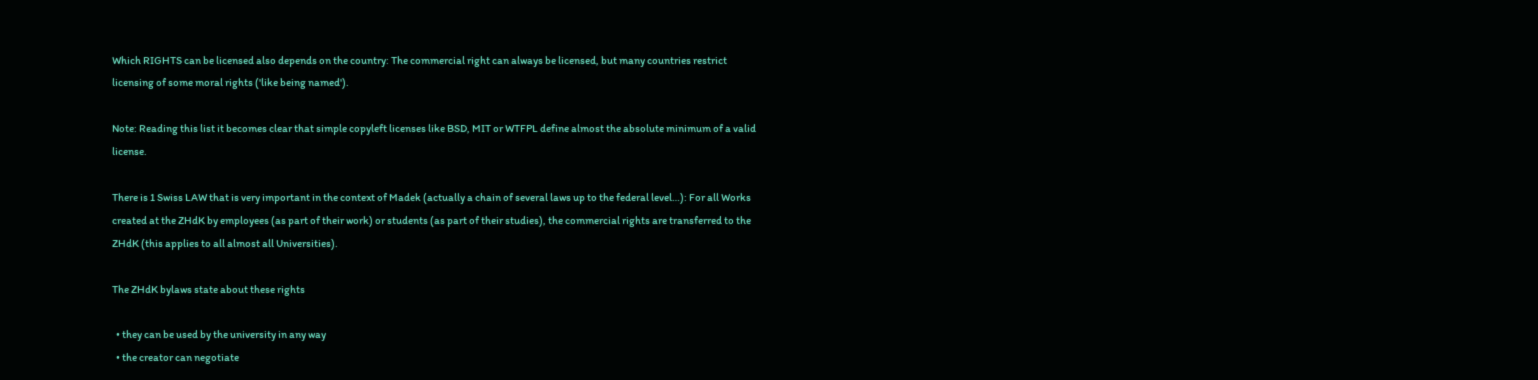Which RIGHTS can be licensed also depends on the country: The commercial right can always be licensed, but many countries restrict licensing of some moral rights ('like being named').

Note: Reading this list it becomes clear that simple copyleft licenses like BSD, MIT or WTFPL define almost the absolute minimum of a valid license.

There is 1 Swiss LAW that is very important in the context of Madek (actually a chain of several laws up to the federal level…): For all Works created at the ZHdK by employees (as part of their work) or students (as part of their studies), the commercial rights are transferred to the ZHdK (this applies to all almost all Universities).

The ZHdK bylaws state about these rights

  • they can be used by the university in any way
  • the creator can negotiate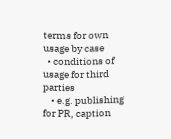terms for own usage by case
  • conditions of usage for third parties
    • e.g. publishing for PR, caption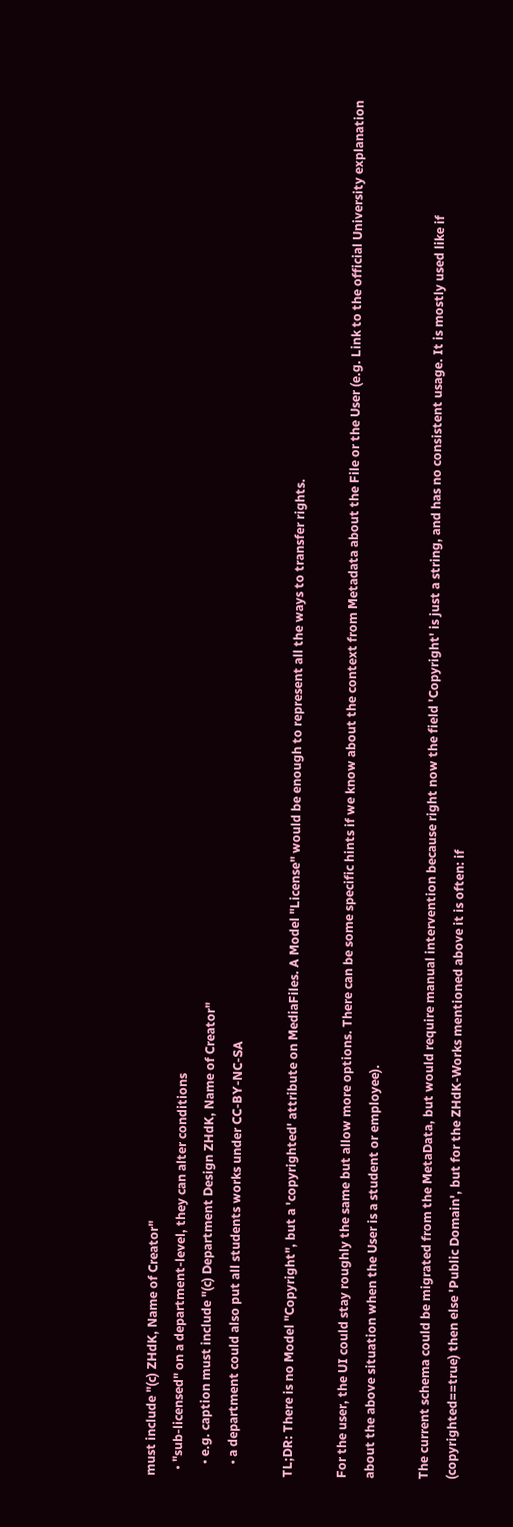must include "(c) ZHdK, Name of Creator"
  • "sub-licensed" on a department-level, they can alter conditions
    • e.g. caption must include "(c) Department Design ZHdK, Name of Creator"
    • a department could also put all students works under CC-BY-NC-SA

TL;DR: There is no Model "Copyright", but a 'copyrighted' attribute on MediaFiles. A Model "License" would be enough to represent all the ways to transfer rights.

For the user, the UI could stay roughly the same but allow more options. There can be some specific hints if we know about the context from Metadata about the File or the User (e.g. Link to the official University explanation about the above situation when the User is a student or employee).

The current schema could be migrated from the MetaData, but would require manual intervention because right now the field 'Copyright' is just a string, and has no consistent usage. It is mostly used like if (copyrighted==true) then else 'Public Domain', but for the ZHdK-Works mentioned above it is often: if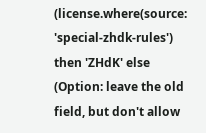(license.where(source: 'special-zhdk-rules') then 'ZHdK' else (Option: leave the old field, but don't allow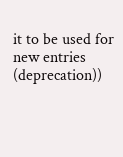it to be used for new entries (deprecation))